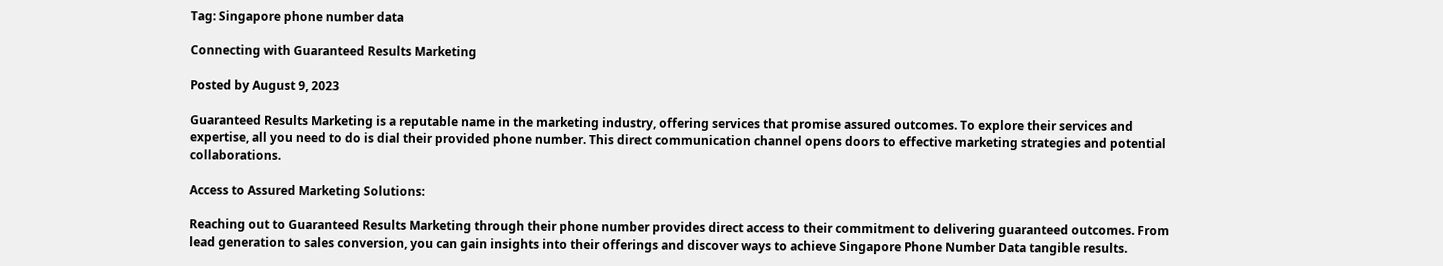Tag: Singapore phone number data

Connecting with Guaranteed Results Marketing

Posted by August 9, 2023

Guaranteed Results Marketing is a reputable name in the marketing industry, offering services that promise assured outcomes. To explore their services and expertise, all you need to do is dial their provided phone number. This direct communication channel opens doors to effective marketing strategies and potential collaborations.

Access to Assured Marketing Solutions:

Reaching out to Guaranteed Results Marketing through their phone number provides direct access to their commitment to delivering guaranteed outcomes. From lead generation to sales conversion, you can gain insights into their offerings and discover ways to achieve Singapore Phone Number Data tangible results.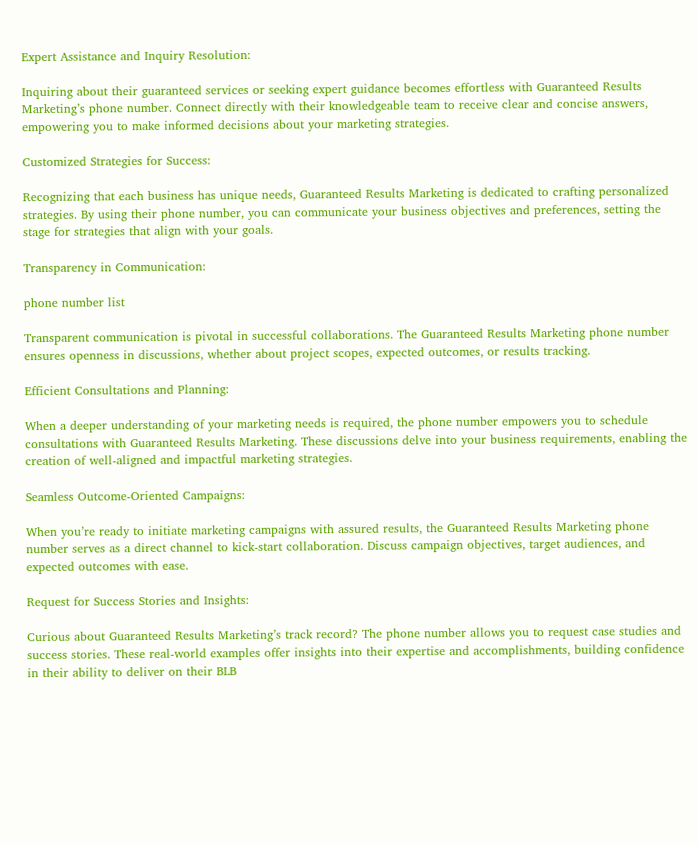Expert Assistance and Inquiry Resolution:

Inquiring about their guaranteed services or seeking expert guidance becomes effortless with Guaranteed Results Marketing’s phone number. Connect directly with their knowledgeable team to receive clear and concise answers, empowering you to make informed decisions about your marketing strategies.

Customized Strategies for Success:

Recognizing that each business has unique needs, Guaranteed Results Marketing is dedicated to crafting personalized strategies. By using their phone number, you can communicate your business objectives and preferences, setting the stage for strategies that align with your goals.

Transparency in Communication:

phone number list

Transparent communication is pivotal in successful collaborations. The Guaranteed Results Marketing phone number ensures openness in discussions, whether about project scopes, expected outcomes, or results tracking.

Efficient Consultations and Planning:

When a deeper understanding of your marketing needs is required, the phone number empowers you to schedule consultations with Guaranteed Results Marketing. These discussions delve into your business requirements, enabling the creation of well-aligned and impactful marketing strategies.

Seamless Outcome-Oriented Campaigns:

When you’re ready to initiate marketing campaigns with assured results, the Guaranteed Results Marketing phone number serves as a direct channel to kick-start collaboration. Discuss campaign objectives, target audiences, and expected outcomes with ease.

Request for Success Stories and Insights:

Curious about Guaranteed Results Marketing’s track record? The phone number allows you to request case studies and success stories. These real-world examples offer insights into their expertise and accomplishments, building confidence in their ability to deliver on their BLB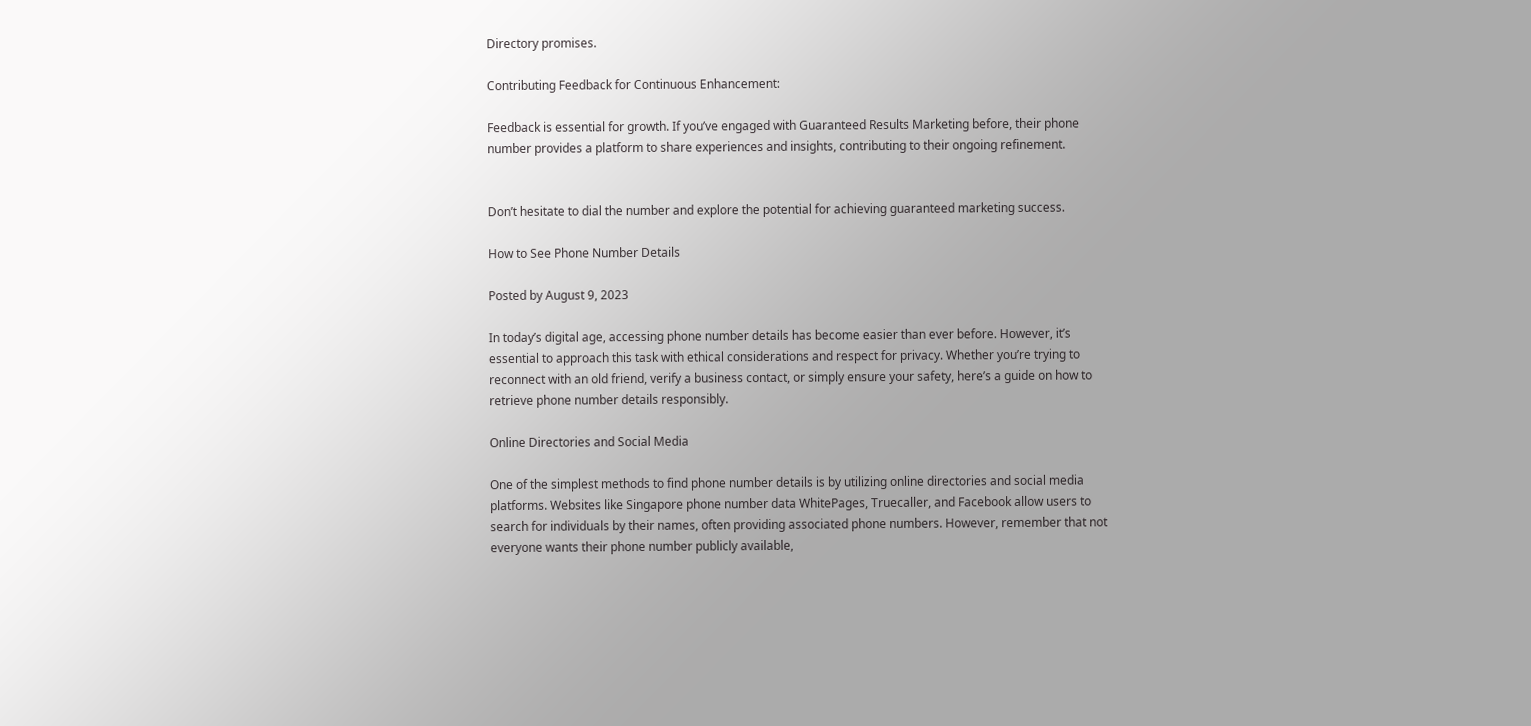Directory promises.

Contributing Feedback for Continuous Enhancement:

Feedback is essential for growth. If you’ve engaged with Guaranteed Results Marketing before, their phone number provides a platform to share experiences and insights, contributing to their ongoing refinement.


Don’t hesitate to dial the number and explore the potential for achieving guaranteed marketing success.

How to See Phone Number Details

Posted by August 9, 2023

In today’s digital age, accessing phone number details has become easier than ever before. However, it’s essential to approach this task with ethical considerations and respect for privacy. Whether you’re trying to reconnect with an old friend, verify a business contact, or simply ensure your safety, here’s a guide on how to retrieve phone number details responsibly.

Online Directories and Social Media

One of the simplest methods to find phone number details is by utilizing online directories and social media platforms. Websites like Singapore phone number data WhitePages, Truecaller, and Facebook allow users to search for individuals by their names, often providing associated phone numbers. However, remember that not everyone wants their phone number publicly available,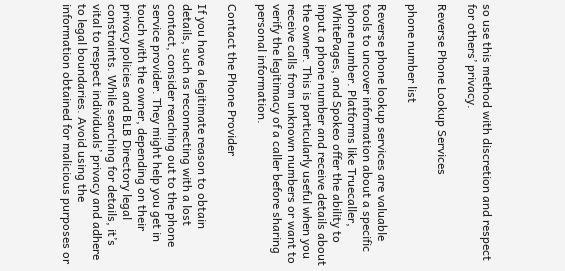so use this method with discretion and respect for others’ privacy.

Reverse Phone Lookup Services

phone number list

Reverse phone lookup services are valuable tools to uncover information about a specific phone number. Platforms like Truecaller, WhitePages, and Spokeo offer the ability to input a phone number and receive details about the owner. This is particularly useful when you receive calls from unknown numbers or want to verify the legitimacy of a caller before sharing personal information.

Contact the Phone Provider

If you have a legitimate reason to obtain details, such as reconnecting with a lost contact, consider reaching out to the phone service provider. They might help you get in touch with the owner, depending on their privacy policies and BLB Directory legal constraints. While searching for details, it’s vital to respect individuals’ privacy and adhere to legal boundaries. Avoid using the information obtained for malicious purposes or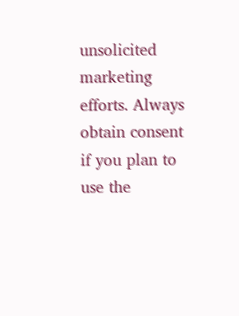unsolicited marketing efforts. Always obtain consent if you plan to use the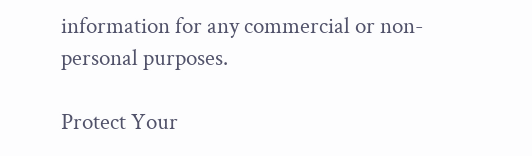information for any commercial or non-personal purposes.

Protect Your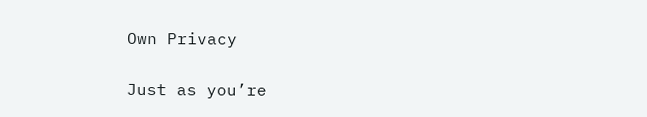Own Privacy

Just as you’re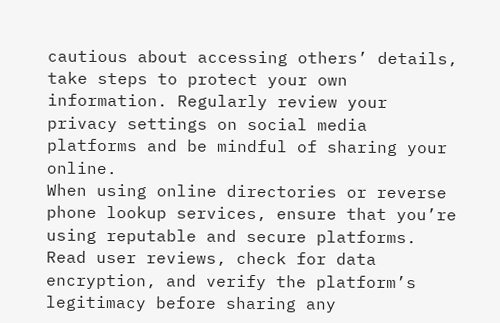cautious about accessing others’ details, take steps to protect your own information. Regularly review your privacy settings on social media platforms and be mindful of sharing your online.
When using online directories or reverse phone lookup services, ensure that you’re using reputable and secure platforms. Read user reviews, check for data encryption, and verify the platform’s legitimacy before sharing any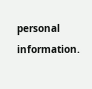personal information.